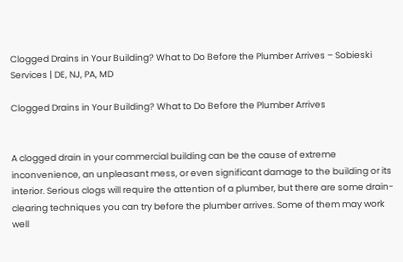Clogged Drains in Your Building? What to Do Before the Plumber Arrives – Sobieski Services | DE, NJ, PA, MD

Clogged Drains in Your Building? What to Do Before the Plumber Arrives


A clogged drain in your commercial building can be the cause of extreme inconvenience, an unpleasant mess, or even significant damage to the building or its interior. Serious clogs will require the attention of a plumber, but there are some drain-clearing techniques you can try before the plumber arrives. Some of them may work well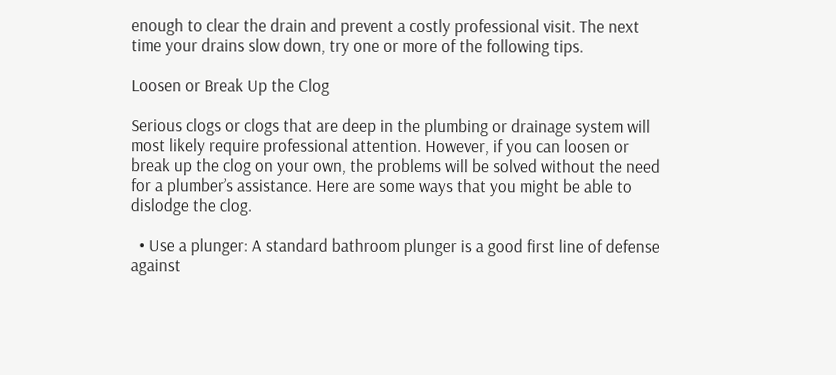enough to clear the drain and prevent a costly professional visit. The next time your drains slow down, try one or more of the following tips.

Loosen or Break Up the Clog

Serious clogs or clogs that are deep in the plumbing or drainage system will most likely require professional attention. However, if you can loosen or break up the clog on your own, the problems will be solved without the need for a plumber’s assistance. Here are some ways that you might be able to dislodge the clog.

  • Use a plunger: A standard bathroom plunger is a good first line of defense against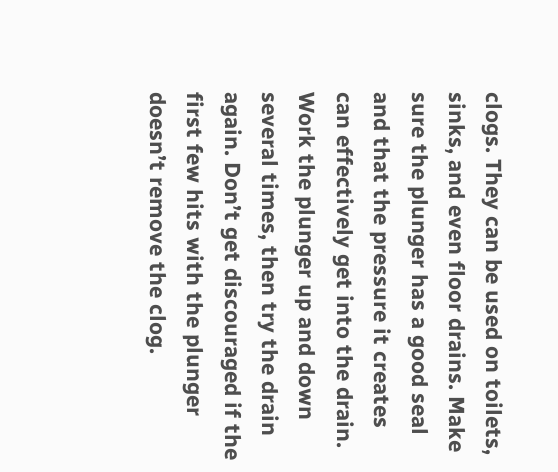clogs. They can be used on toilets, sinks, and even floor drains. Make sure the plunger has a good seal and that the pressure it creates can effectively get into the drain. Work the plunger up and down several times, then try the drain again. Don’t get discouraged if the first few hits with the plunger doesn’t remove the clog.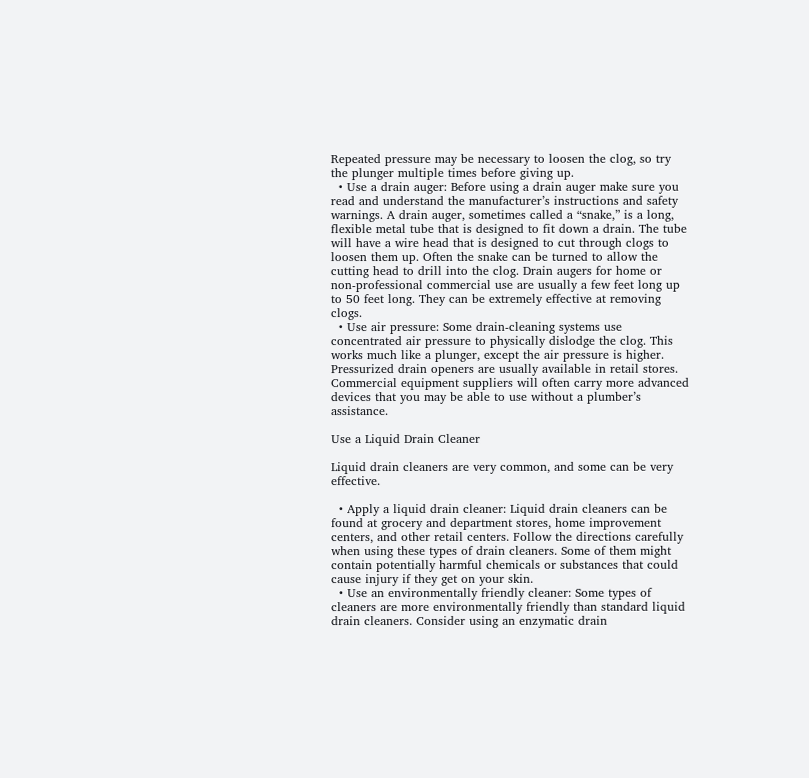Repeated pressure may be necessary to loosen the clog, so try the plunger multiple times before giving up.
  • Use a drain auger: Before using a drain auger make sure you read and understand the manufacturer’s instructions and safety warnings. A drain auger, sometimes called a “snake,” is a long, flexible metal tube that is designed to fit down a drain. The tube will have a wire head that is designed to cut through clogs to loosen them up. Often the snake can be turned to allow the cutting head to drill into the clog. Drain augers for home or non-professional commercial use are usually a few feet long up to 50 feet long. They can be extremely effective at removing clogs.
  • Use air pressure: Some drain-cleaning systems use concentrated air pressure to physically dislodge the clog. This works much like a plunger, except the air pressure is higher. Pressurized drain openers are usually available in retail stores. Commercial equipment suppliers will often carry more advanced devices that you may be able to use without a plumber’s assistance.

Use a Liquid Drain Cleaner

Liquid drain cleaners are very common, and some can be very effective.

  • Apply a liquid drain cleaner: Liquid drain cleaners can be found at grocery and department stores, home improvement centers, and other retail centers. Follow the directions carefully when using these types of drain cleaners. Some of them might contain potentially harmful chemicals or substances that could cause injury if they get on your skin.
  • Use an environmentally friendly cleaner: Some types of cleaners are more environmentally friendly than standard liquid drain cleaners. Consider using an enzymatic drain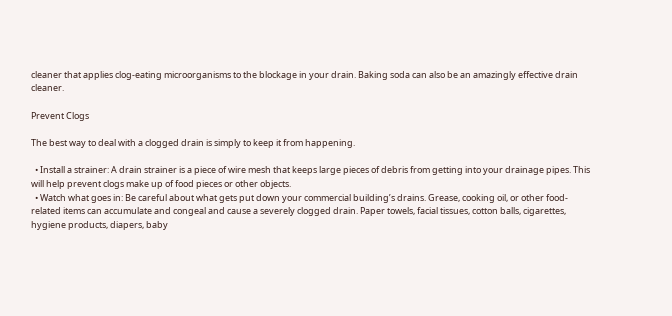cleaner that applies clog-eating microorganisms to the blockage in your drain. Baking soda can also be an amazingly effective drain cleaner.

Prevent Clogs

The best way to deal with a clogged drain is simply to keep it from happening.

  • Install a strainer: A drain strainer is a piece of wire mesh that keeps large pieces of debris from getting into your drainage pipes. This will help prevent clogs make up of food pieces or other objects.
  • Watch what goes in: Be careful about what gets put down your commercial building’s drains. Grease, cooking oil, or other food-related items can accumulate and congeal and cause a severely clogged drain. Paper towels, facial tissues, cotton balls, cigarettes, hygiene products, diapers, baby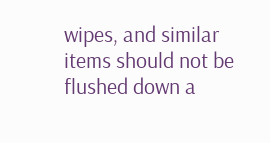wipes, and similar items should not be flushed down a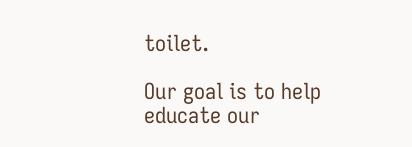toilet.

Our goal is to help educate our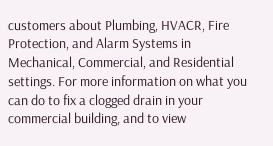customers about Plumbing, HVACR, Fire Protection, and Alarm Systems in Mechanical, Commercial, and Residential settings. For more information on what you can do to fix a clogged drain in your commercial building, and to view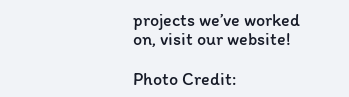projects we’ve worked on, visit our website!

Photo Credit: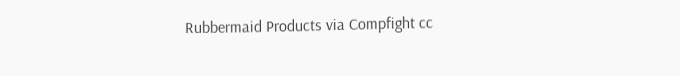Rubbermaid Products via Compfight cc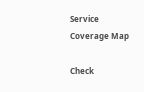Service Coverage Map

Check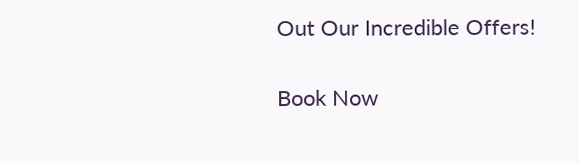Out Our Incredible Offers!

Book Now